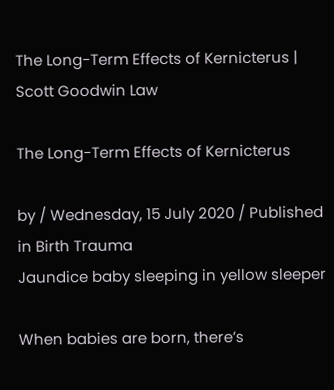The Long-Term Effects of Kernicterus | Scott Goodwin Law

The Long-Term Effects of Kernicterus

by / Wednesday, 15 July 2020 / Published in Birth Trauma
Jaundice baby sleeping in yellow sleeper

When babies are born, there’s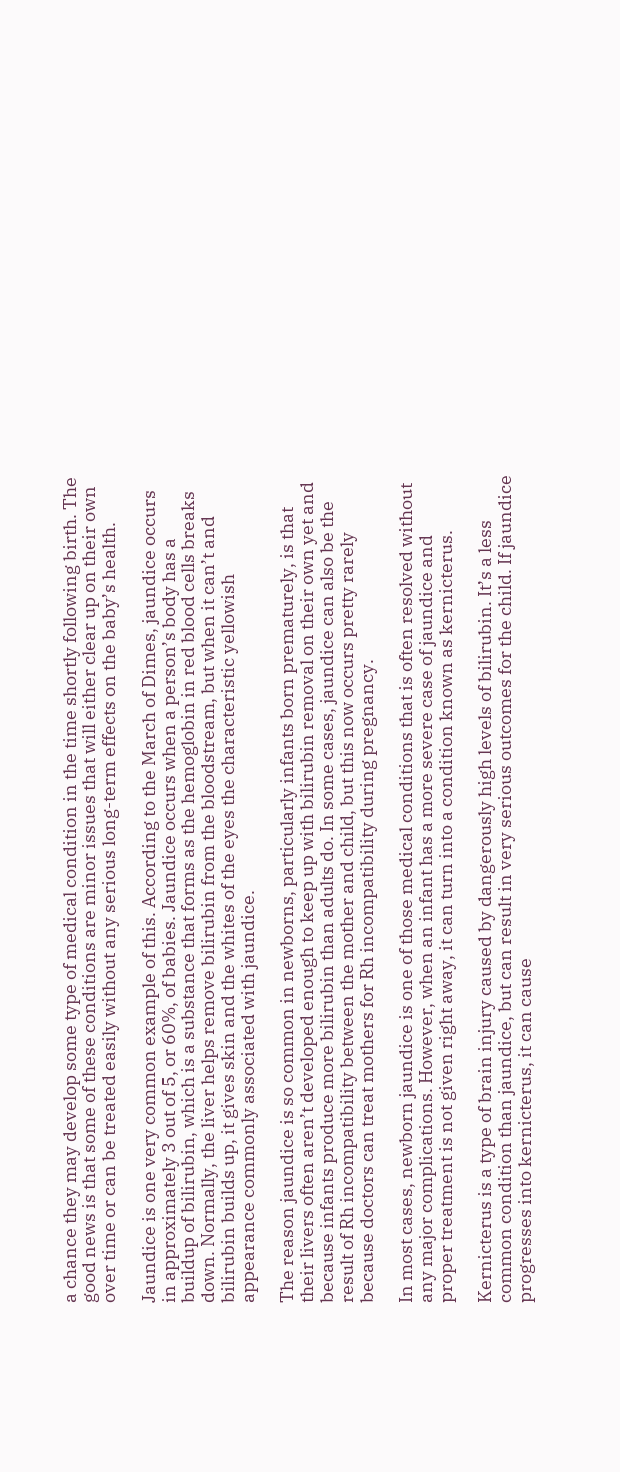a chance they may develop some type of medical condition in the time shortly following birth. The good news is that some of these conditions are minor issues that will either clear up on their own over time or can be treated easily without any serious long-term effects on the baby’s health.

Jaundice is one very common example of this. According to the March of Dimes, jaundice occurs in approximately 3 out of 5, or 60%, of babies. Jaundice occurs when a person’s body has a buildup of bilirubin, which is a substance that forms as the hemoglobin in red blood cells breaks down. Normally, the liver helps remove bilirubin from the bloodstream, but when it can’t and bilirubin builds up, it gives skin and the whites of the eyes the characteristic yellowish appearance commonly associated with jaundice.

The reason jaundice is so common in newborns, particularly infants born prematurely, is that their livers often aren’t developed enough to keep up with bilirubin removal on their own yet and because infants produce more bilirubin than adults do. In some cases, jaundice can also be the result of Rh incompatibility between the mother and child, but this now occurs pretty rarely because doctors can treat mothers for Rh incompatibility during pregnancy.

In most cases, newborn jaundice is one of those medical conditions that is often resolved without any major complications. However, when an infant has a more severe case of jaundice and proper treatment is not given right away, it can turn into a condition known as kernicterus.

Kernicterus is a type of brain injury caused by dangerously high levels of bilirubin. It’s a less common condition than jaundice, but can result in very serious outcomes for the child. If jaundice progresses into kernicterus, it can cause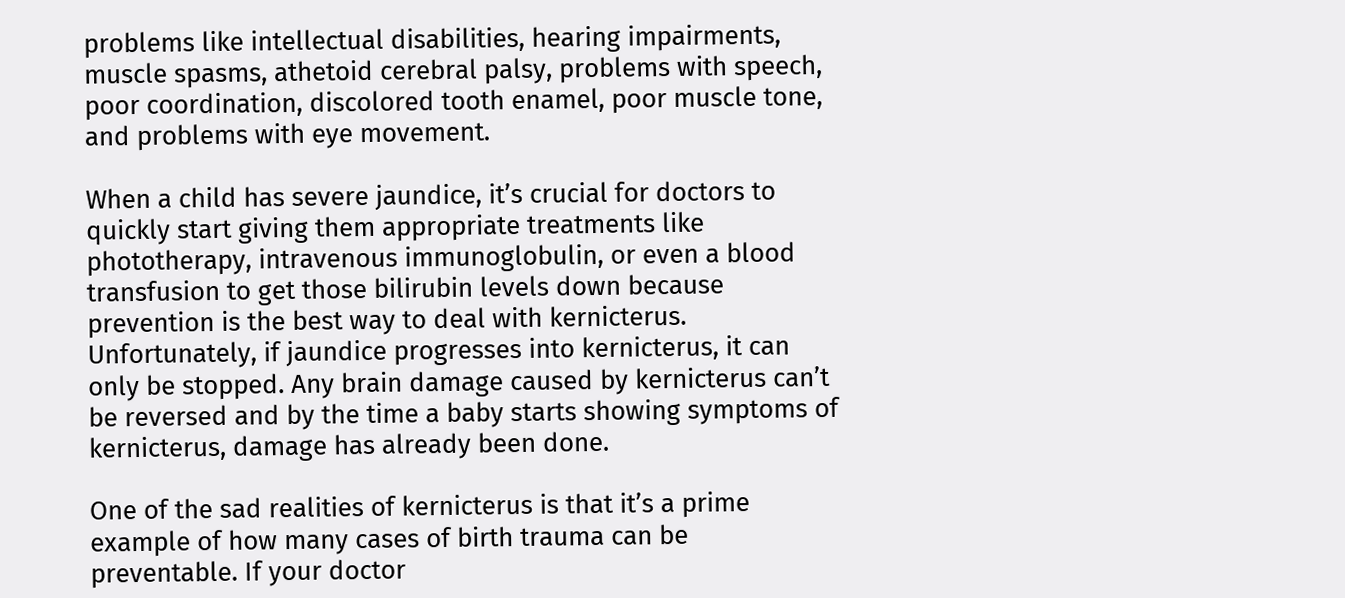problems like intellectual disabilities, hearing impairments, muscle spasms, athetoid cerebral palsy, problems with speech, poor coordination, discolored tooth enamel, poor muscle tone, and problems with eye movement.

When a child has severe jaundice, it’s crucial for doctors to quickly start giving them appropriate treatments like phototherapy, intravenous immunoglobulin, or even a blood transfusion to get those bilirubin levels down because prevention is the best way to deal with kernicterus. Unfortunately, if jaundice progresses into kernicterus, it can only be stopped. Any brain damage caused by kernicterus can’t be reversed and by the time a baby starts showing symptoms of kernicterus, damage has already been done.

One of the sad realities of kernicterus is that it’s a prime example of how many cases of birth trauma can be preventable. If your doctor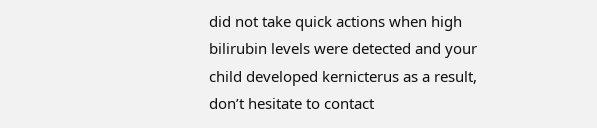did not take quick actions when high bilirubin levels were detected and your child developed kernicterus as a result, don’t hesitate to contact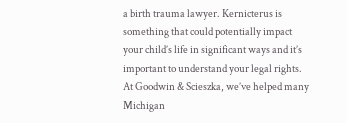a birth trauma lawyer. Kernicterus is something that could potentially impact your child’s life in significant ways and it’s important to understand your legal rights. At Goodwin & Scieszka, we’ve helped many Michigan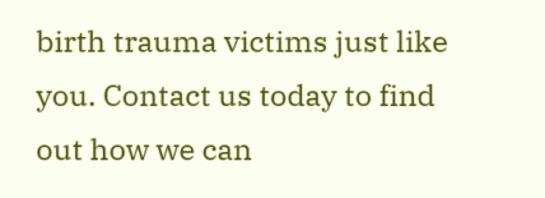birth trauma victims just like you. Contact us today to find out how we can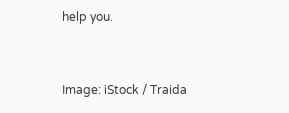help you.


Image: iStock / Traida